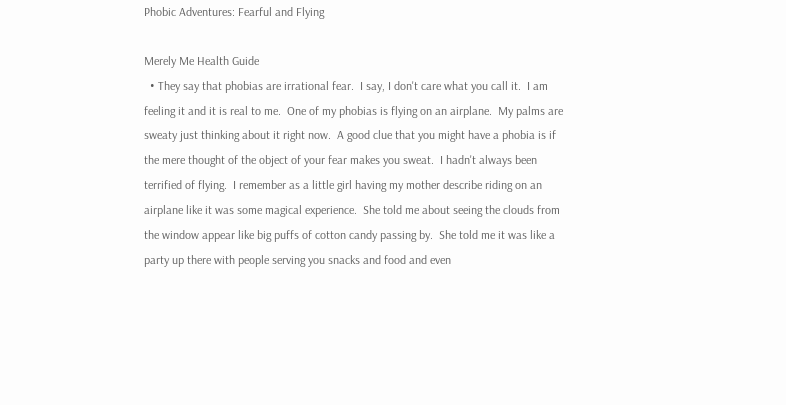Phobic Adventures: Fearful and Flying

Merely Me Health Guide
  • They say that phobias are irrational fear.  I say, I don't care what you call it.  I am feeling it and it is real to me.  One of my phobias is flying on an airplane.  My palms are sweaty just thinking about it right now.  A good clue that you might have a phobia is if the mere thought of the object of your fear makes you sweat.  I hadn't always been terrified of flying.  I remember as a little girl having my mother describe riding on an airplane like it was some magical experience.  She told me about seeing the clouds from the window appear like big puffs of cotton candy passing by.  She told me it was like a party up there with people serving you snacks and food and even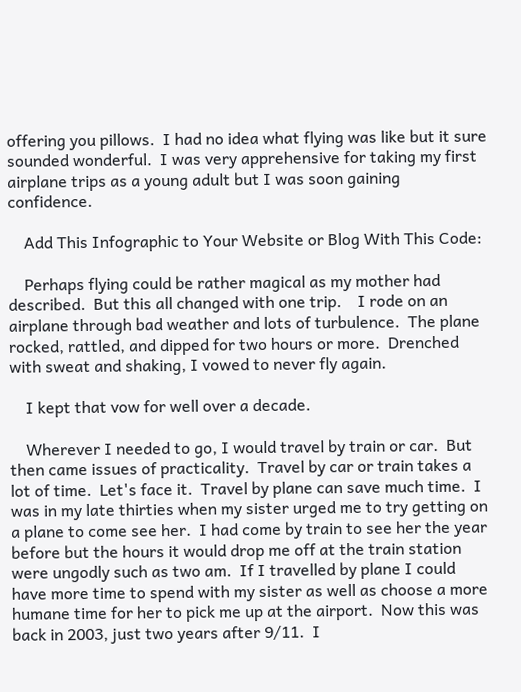offering you pillows.  I had no idea what flying was like but it sure sounded wonderful.  I was very apprehensive for taking my first airplane trips as a young adult but I was soon gaining confidence.

    Add This Infographic to Your Website or Blog With This Code:

    Perhaps flying could be rather magical as my mother had described.  But this all changed with one trip.    I rode on an airplane through bad weather and lots of turbulence.  The plane rocked, rattled, and dipped for two hours or more.  Drenched with sweat and shaking, I vowed to never fly again.

    I kept that vow for well over a decade.

    Wherever I needed to go, I would travel by train or car.  But then came issues of practicality.  Travel by car or train takes a lot of time.  Let's face it.  Travel by plane can save much time.  I was in my late thirties when my sister urged me to try getting on a plane to come see her.  I had come by train to see her the year before but the hours it would drop me off at the train station were ungodly such as two am.  If I travelled by plane I could have more time to spend with my sister as well as choose a more humane time for her to pick me up at the airport.  Now this was back in 2003, just two years after 9/11.  I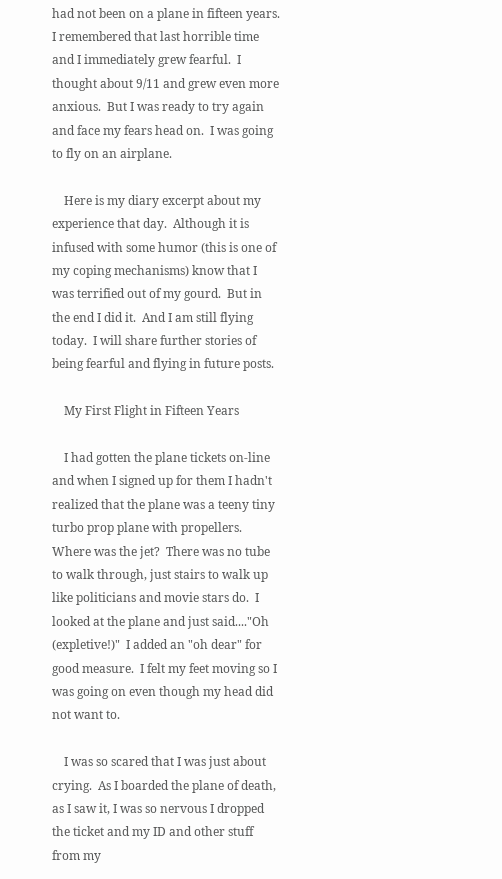had not been on a plane in fifteen years.  I remembered that last horrible time and I immediately grew fearful.  I thought about 9/11 and grew even more anxious.  But I was ready to try again and face my fears head on.  I was going to fly on an airplane.

    Here is my diary excerpt about my experience that day.  Although it is infused with some humor (this is one of my coping mechanisms) know that I was terrified out of my gourd.  But in the end I did it.  And I am still flying today.  I will share further stories of being fearful and flying in future posts.

    My First Flight in Fifteen Years

    I had gotten the plane tickets on-line and when I signed up for them I hadn't realized that the plane was a teeny tiny turbo prop plane with propellers.  Where was the jet?  There was no tube to walk through, just stairs to walk up like politicians and movie stars do.  I looked at the plane and just said...."Oh (expletive!)"  I added an "oh dear" for good measure.  I felt my feet moving so I was going on even though my head did not want to.

    I was so scared that I was just about crying.  As I boarded the plane of death, as I saw it, I was so nervous I dropped the ticket and my ID and other stuff from my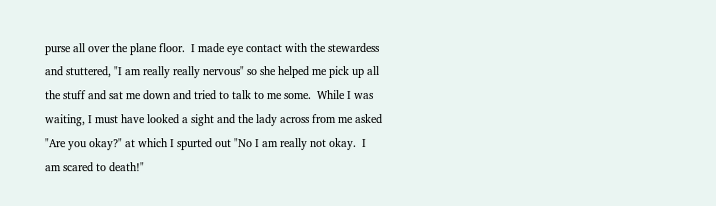purse all over the plane floor.  I made eye contact with the stewardess and stuttered, "I am really really nervous" so she helped me pick up all the stuff and sat me down and tried to talk to me some.  While I was waiting, I must have looked a sight and the lady across from me asked "Are you okay?" at which I spurted out "No I am really not okay.  I am scared to death!"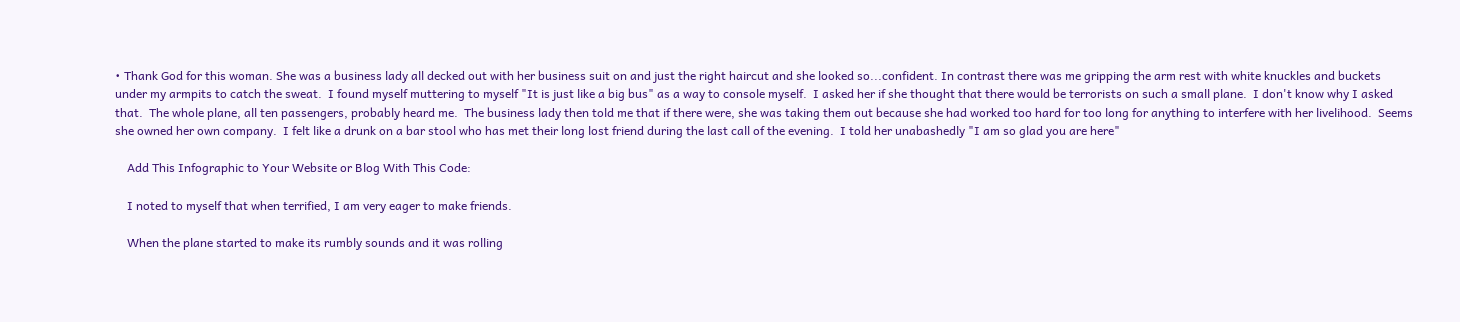• Thank God for this woman. She was a business lady all decked out with her business suit on and just the right haircut and she looked so...confident. In contrast there was me gripping the arm rest with white knuckles and buckets under my armpits to catch the sweat.  I found myself muttering to myself "It is just like a big bus" as a way to console myself.  I asked her if she thought that there would be terrorists on such a small plane.  I don't know why I asked that.  The whole plane, all ten passengers, probably heard me.  The business lady then told me that if there were, she was taking them out because she had worked too hard for too long for anything to interfere with her livelihood.  Seems she owned her own company.  I felt like a drunk on a bar stool who has met their long lost friend during the last call of the evening.  I told her unabashedly "I am so glad you are here"

    Add This Infographic to Your Website or Blog With This Code:

    I noted to myself that when terrified, I am very eager to make friends.

    When the plane started to make its rumbly sounds and it was rolling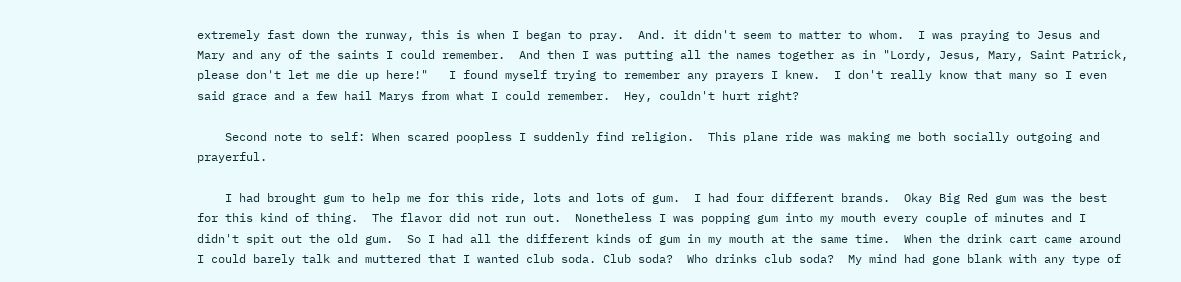extremely fast down the runway, this is when I began to pray.  And. it didn't seem to matter to whom.  I was praying to Jesus and Mary and any of the saints I could remember.  And then I was putting all the names together as in "Lordy, Jesus, Mary, Saint Patrick, please don't let me die up here!"   I found myself trying to remember any prayers I knew.  I don't really know that many so I even said grace and a few hail Marys from what I could remember.  Hey, couldn't hurt right?

    Second note to self: When scared poopless I suddenly find religion.  This plane ride was making me both socially outgoing and prayerful.

    I had brought gum to help me for this ride, lots and lots of gum.  I had four different brands.  Okay Big Red gum was the best for this kind of thing.  The flavor did not run out.  Nonetheless I was popping gum into my mouth every couple of minutes and I didn't spit out the old gum.  So I had all the different kinds of gum in my mouth at the same time.  When the drink cart came around I could barely talk and muttered that I wanted club soda. Club soda?  Who drinks club soda?  My mind had gone blank with any type of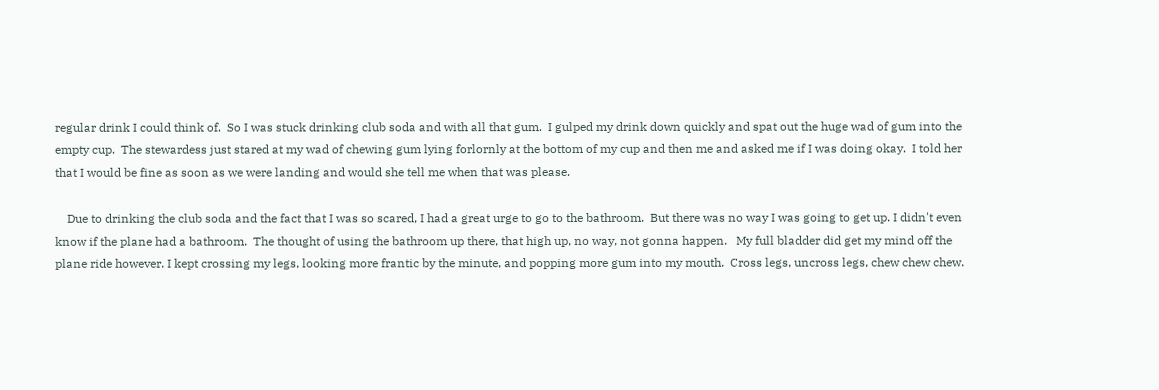regular drink I could think of.  So I was stuck drinking club soda and with all that gum.  I gulped my drink down quickly and spat out the huge wad of gum into the empty cup.  The stewardess just stared at my wad of chewing gum lying forlornly at the bottom of my cup and then me and asked me if I was doing okay.  I told her that I would be fine as soon as we were landing and would she tell me when that was please.

    Due to drinking the club soda and the fact that I was so scared, I had a great urge to go to the bathroom.  But there was no way I was going to get up. I didn't even know if the plane had a bathroom.  The thought of using the bathroom up there, that high up, no way, not gonna happen.   My full bladder did get my mind off the plane ride however. I kept crossing my legs, looking more frantic by the minute, and popping more gum into my mouth.  Cross legs, uncross legs, chew chew chew.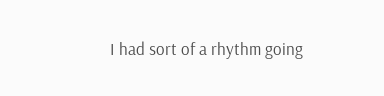I had sort of a rhythm going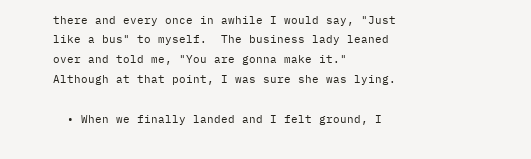there and every once in awhile I would say, "Just like a bus" to myself.  The business lady leaned over and told me, "You are gonna make it." Although at that point, I was sure she was lying.

  • When we finally landed and I felt ground, I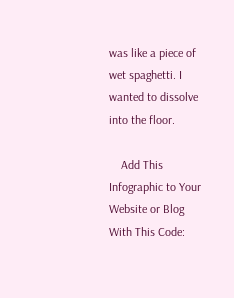was like a piece of wet spaghetti. I wanted to dissolve into the floor.

    Add This Infographic to Your Website or Blog With This Code: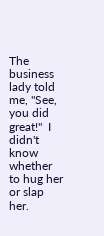The business lady told me, "See, you did great!"  I didn't know whether to hug her or slap her.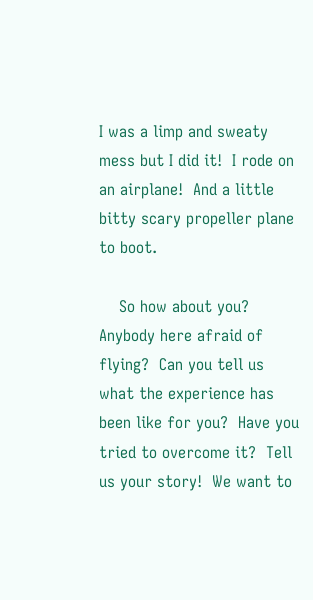I was a limp and sweaty mess but I did it!  I rode on an airplane!  And a little bitty scary propeller plane to boot.

    So how about you?  Anybody here afraid of flying?  Can you tell us what the experience has been like for you?  Have you tried to overcome it?  Tell us your story!  We want to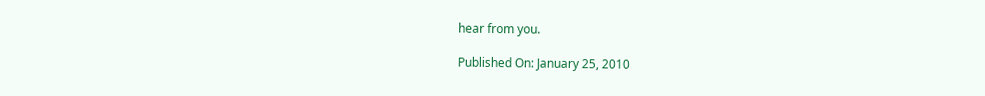hear from you.

Published On: January 25, 2010